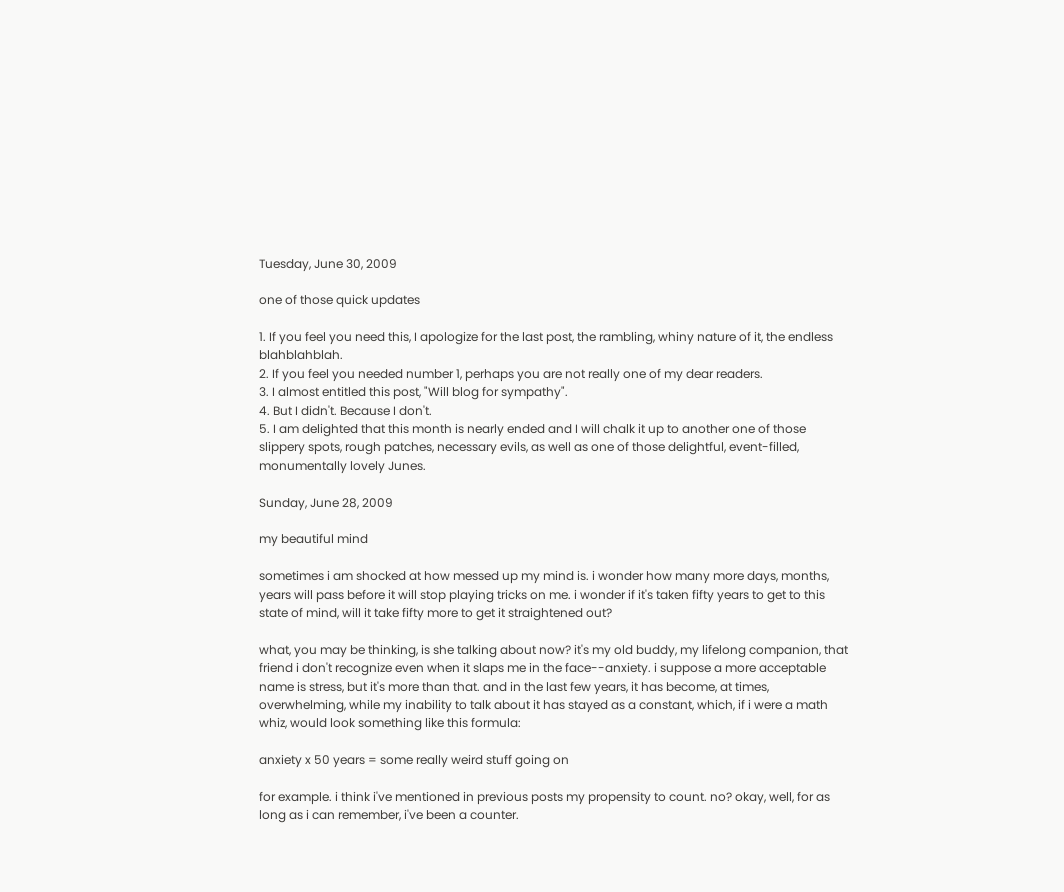Tuesday, June 30, 2009

one of those quick updates

1. If you feel you need this, I apologize for the last post, the rambling, whiny nature of it, the endless blahblahblah.
2. If you feel you needed number 1, perhaps you are not really one of my dear readers.
3. I almost entitled this post, "Will blog for sympathy".
4. But I didn't. Because I don't.
5. I am delighted that this month is nearly ended and I will chalk it up to another one of those slippery spots, rough patches, necessary evils, as well as one of those delightful, event-filled, monumentally lovely Junes.

Sunday, June 28, 2009

my beautiful mind

sometimes i am shocked at how messed up my mind is. i wonder how many more days, months, years will pass before it will stop playing tricks on me. i wonder if it's taken fifty years to get to this state of mind, will it take fifty more to get it straightened out?

what, you may be thinking, is she talking about now? it's my old buddy, my lifelong companion, that friend i don't recognize even when it slaps me in the face--anxiety. i suppose a more acceptable name is stress, but it's more than that. and in the last few years, it has become, at times, overwhelming, while my inability to talk about it has stayed as a constant, which, if i were a math whiz, would look something like this formula:

anxiety x 50 years = some really weird stuff going on

for example. i think i've mentioned in previous posts my propensity to count. no? okay, well, for as long as i can remember, i've been a counter.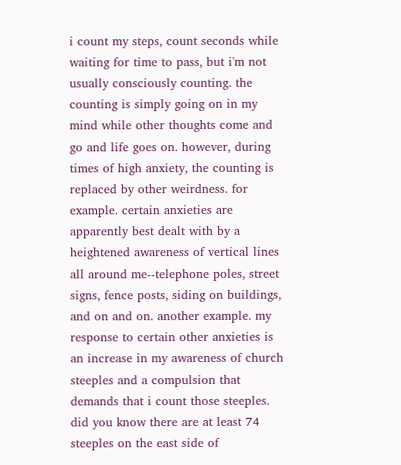i count my steps, count seconds while waiting for time to pass, but i'm not usually consciously counting. the counting is simply going on in my mind while other thoughts come and go and life goes on. however, during times of high anxiety, the counting is replaced by other weirdness. for example. certain anxieties are apparently best dealt with by a heightened awareness of vertical lines all around me--telephone poles, street signs, fence posts, siding on buildings, and on and on. another example. my response to certain other anxieties is an increase in my awareness of church steeples and a compulsion that demands that i count those steeples. did you know there are at least 74 steeples on the east side of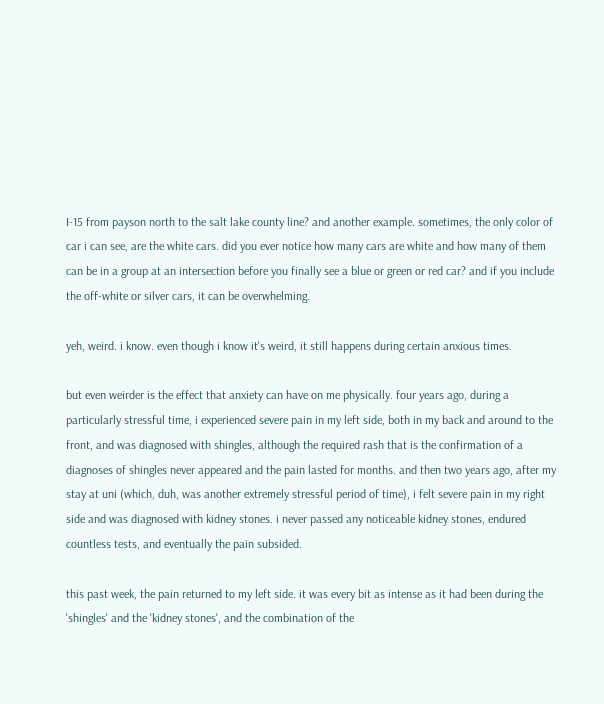I-15 from payson north to the salt lake county line? and another example. sometimes, the only color of car i can see, are the white cars. did you ever notice how many cars are white and how many of them can be in a group at an intersection before you finally see a blue or green or red car? and if you include the off-white or silver cars, it can be overwhelming.

yeh, weird. i know. even though i know it's weird, it still happens during certain anxious times.

but even weirder is the effect that anxiety can have on me physically. four years ago, during a particularly stressful time, i experienced severe pain in my left side, both in my back and around to the front, and was diagnosed with shingles, although the required rash that is the confirmation of a diagnoses of shingles never appeared and the pain lasted for months. and then two years ago, after my stay at uni (which, duh, was another extremely stressful period of time), i felt severe pain in my right side and was diagnosed with kidney stones. i never passed any noticeable kidney stones, endured countless tests, and eventually the pain subsided.

this past week, the pain returned to my left side. it was every bit as intense as it had been during the 'shingles' and the 'kidney stones', and the combination of the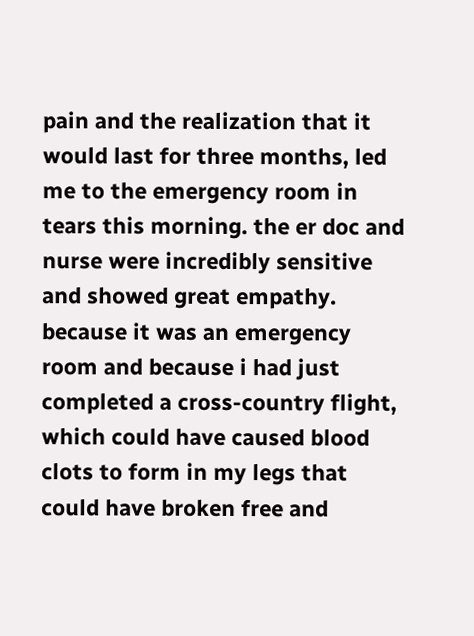pain and the realization that it would last for three months, led me to the emergency room in tears this morning. the er doc and nurse were incredibly sensitive and showed great empathy. because it was an emergency room and because i had just completed a cross-country flight, which could have caused blood clots to form in my legs that could have broken free and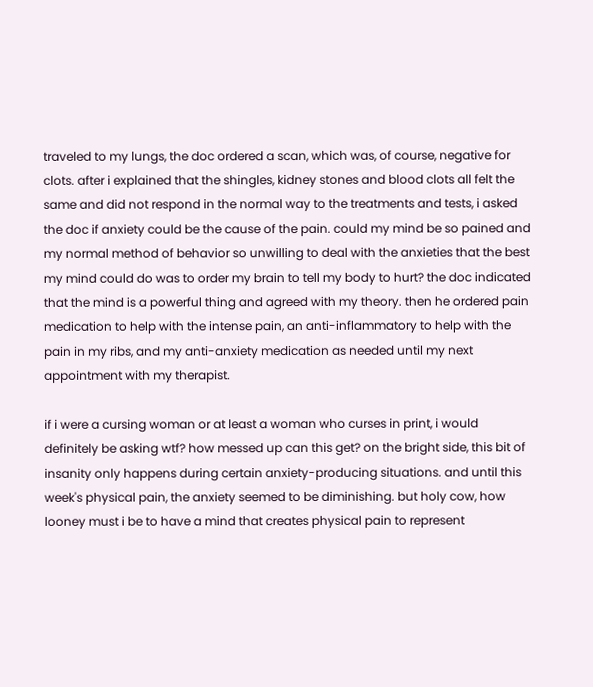traveled to my lungs, the doc ordered a scan, which was, of course, negative for clots. after i explained that the shingles, kidney stones and blood clots all felt the same and did not respond in the normal way to the treatments and tests, i asked the doc if anxiety could be the cause of the pain. could my mind be so pained and my normal method of behavior so unwilling to deal with the anxieties that the best my mind could do was to order my brain to tell my body to hurt? the doc indicated that the mind is a powerful thing and agreed with my theory. then he ordered pain medication to help with the intense pain, an anti-inflammatory to help with the pain in my ribs, and my anti-anxiety medication as needed until my next appointment with my therapist.

if i were a cursing woman or at least a woman who curses in print, i would definitely be asking wtf? how messed up can this get? on the bright side, this bit of insanity only happens during certain anxiety-producing situations. and until this week's physical pain, the anxiety seemed to be diminishing. but holy cow, how looney must i be to have a mind that creates physical pain to represent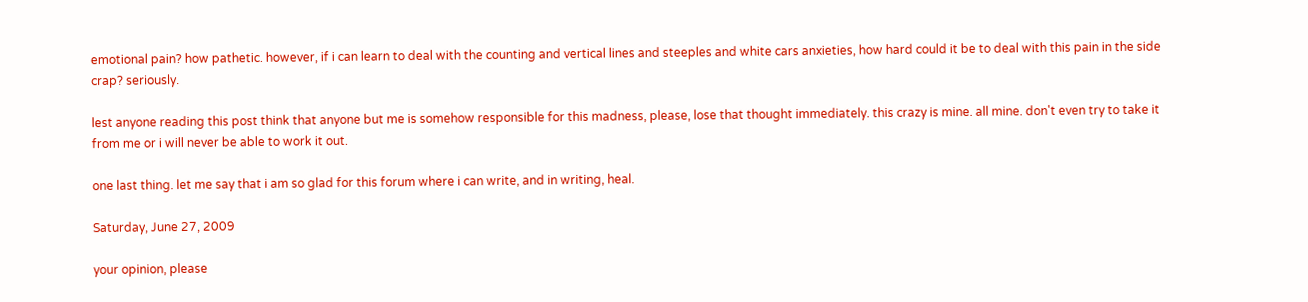emotional pain? how pathetic. however, if i can learn to deal with the counting and vertical lines and steeples and white cars anxieties, how hard could it be to deal with this pain in the side crap? seriously.

lest anyone reading this post think that anyone but me is somehow responsible for this madness, please, lose that thought immediately. this crazy is mine. all mine. don't even try to take it from me or i will never be able to work it out.

one last thing. let me say that i am so glad for this forum where i can write, and in writing, heal.

Saturday, June 27, 2009

your opinion, please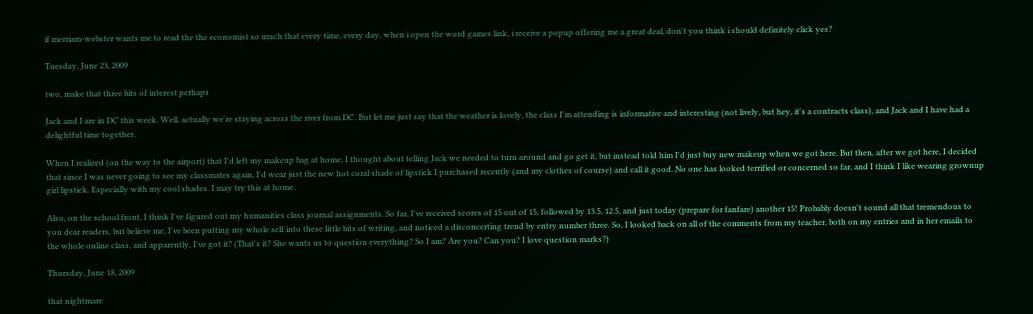if merriam-webster wants me to read the the economist so much that every time, every day, when i open the word games link, i receive a popup offering me a great deal, don't you think i should definitely click yes?

Tuesday, June 23, 2009

two, make that three bits of interest perhaps

Jack and I are in DC this week. Well, actually we're staying across the river from DC. But let me just say that the weather is lovely, the class I'm attending is informative and interesting (not lively, but hey, it's a contracts class), and Jack and I have had a delightful time together.

When I realized (on the way to the airport) that I'd left my makeup bag at home, I thought about telling Jack we needed to turn around and go get it, but instead told him I'd just buy new makeup when we got here. But then, after we got here, I decided that since I was never going to see my classmates again, I'd wear just the new hot coral shade of lipstick I purchased recently (and my clothes of course) and call it good. No one has looked terrified or concerned so far, and I think I like wearing grownup girl lipstick. Especially with my cool shades. I may try this at home.

Also, on the school front, I think I've figured out my humanities class journal assignments. So far, I've received scores of 15 out of 15, followed by 13.5, 12.5, and just today (prepare for fanfare) another 15! Probably doesn't sound all that tremendous to you dear readers, but believe me, I've been putting my whole self into these little bits of writing, and noticed a disconcerting trend by entry number three. So, I looked back on all of the comments from my teacher, both on my entries and in her emails to the whole online class, and apparently, I've got it? (That's it? She wants us to question everything? So I am? Are you? Can you? I love question marks?)

Thursday, June 18, 2009

that nightmare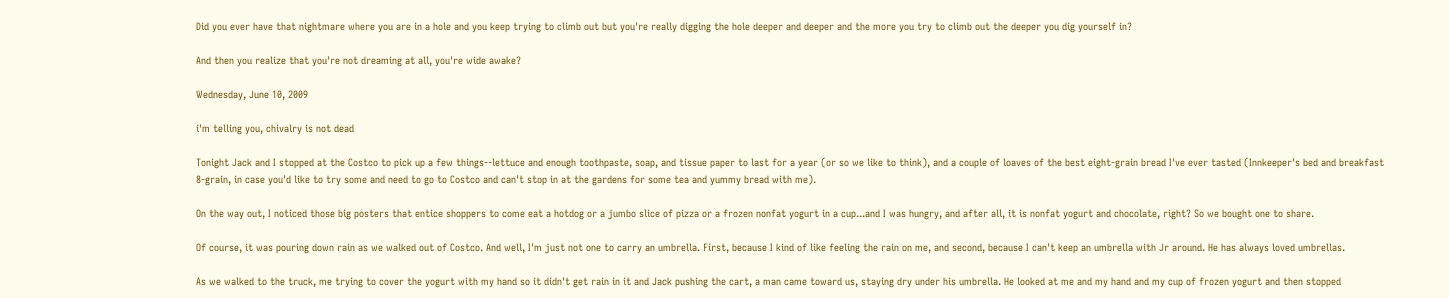Did you ever have that nightmare where you are in a hole and you keep trying to climb out but you're really digging the hole deeper and deeper and the more you try to climb out the deeper you dig yourself in?

And then you realize that you're not dreaming at all, you're wide awake?

Wednesday, June 10, 2009

i'm telling you, chivalry is not dead

Tonight Jack and I stopped at the Costco to pick up a few things--lettuce and enough toothpaste, soap, and tissue paper to last for a year (or so we like to think), and a couple of loaves of the best eight-grain bread I've ever tasted (Innkeeper's bed and breakfast 8-grain, in case you'd like to try some and need to go to Costco and can't stop in at the gardens for some tea and yummy bread with me).

On the way out, I noticed those big posters that entice shoppers to come eat a hotdog or a jumbo slice of pizza or a frozen nonfat yogurt in a cup...and I was hungry, and after all, it is nonfat yogurt and chocolate, right? So we bought one to share.

Of course, it was pouring down rain as we walked out of Costco. And well, I'm just not one to carry an umbrella. First, because I kind of like feeling the rain on me, and second, because I can't keep an umbrella with Jr around. He has always loved umbrellas.

As we walked to the truck, me trying to cover the yogurt with my hand so it didn't get rain in it and Jack pushing the cart, a man came toward us, staying dry under his umbrella. He looked at me and my hand and my cup of frozen yogurt and then stopped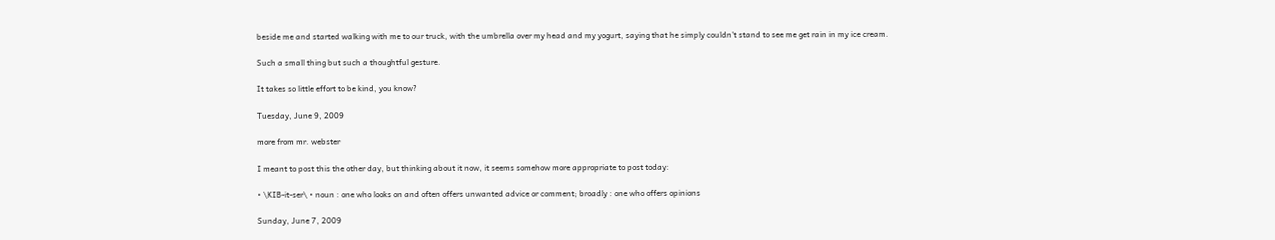beside me and started walking with me to our truck, with the umbrella over my head and my yogurt, saying that he simply couldn't stand to see me get rain in my ice cream.

Such a small thing but such a thoughtful gesture.

It takes so little effort to be kind, you know?

Tuesday, June 9, 2009

more from mr. webster

I meant to post this the other day, but thinking about it now, it seems somehow more appropriate to post today:

• \KIB-it-ser\ • noun : one who looks on and often offers unwanted advice or comment; broadly : one who offers opinions

Sunday, June 7, 2009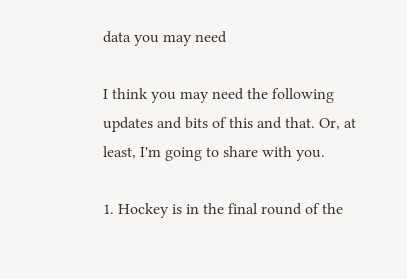data you may need

I think you may need the following updates and bits of this and that. Or, at least, I'm going to share with you.

1. Hockey is in the final round of the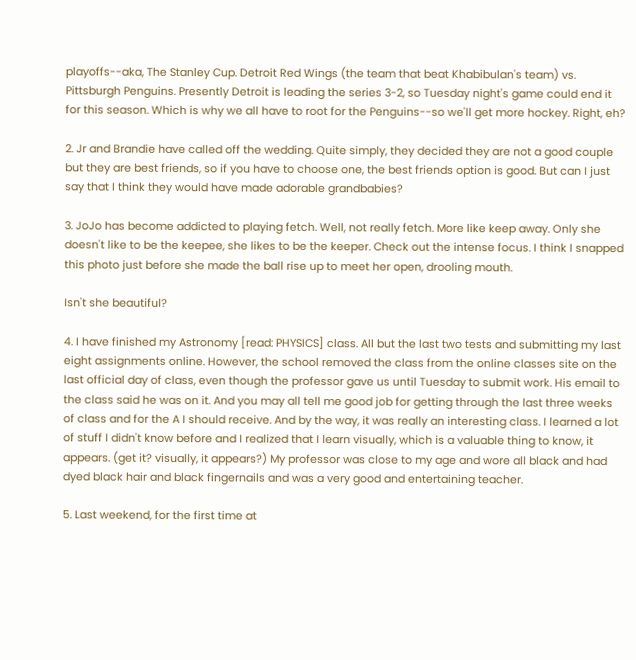playoffs--aka, The Stanley Cup. Detroit Red Wings (the team that beat Khabibulan's team) vs. Pittsburgh Penguins. Presently Detroit is leading the series 3-2, so Tuesday night's game could end it for this season. Which is why we all have to root for the Penguins--so we'll get more hockey. Right, eh?

2. Jr and Brandie have called off the wedding. Quite simply, they decided they are not a good couple but they are best friends, so if you have to choose one, the best friends option is good. But can I just say that I think they would have made adorable grandbabies?

3. JoJo has become addicted to playing fetch. Well, not really fetch. More like keep away. Only she doesn't like to be the keepee, she likes to be the keeper. Check out the intense focus. I think I snapped this photo just before she made the ball rise up to meet her open, drooling mouth.

Isn't she beautiful?

4. I have finished my Astronomy [read: PHYSICS] class. All but the last two tests and submitting my last eight assignments online. However, the school removed the class from the online classes site on the last official day of class, even though the professor gave us until Tuesday to submit work. His email to the class said he was on it. And you may all tell me good job for getting through the last three weeks of class and for the A I should receive. And by the way, it was really an interesting class. I learned a lot of stuff I didn't know before and I realized that I learn visually, which is a valuable thing to know, it appears. (get it? visually, it appears?) My professor was close to my age and wore all black and had dyed black hair and black fingernails and was a very good and entertaining teacher.

5. Last weekend, for the first time at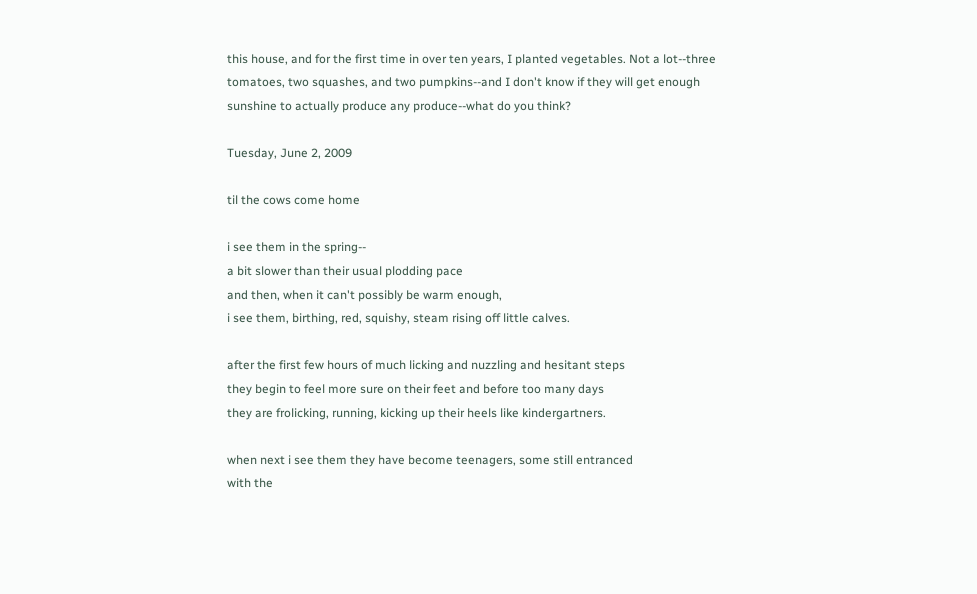this house, and for the first time in over ten years, I planted vegetables. Not a lot--three tomatoes, two squashes, and two pumpkins--and I don't know if they will get enough sunshine to actually produce any produce--what do you think?

Tuesday, June 2, 2009

til the cows come home

i see them in the spring--
a bit slower than their usual plodding pace
and then, when it can't possibly be warm enough,
i see them, birthing, red, squishy, steam rising off little calves.

after the first few hours of much licking and nuzzling and hesitant steps
they begin to feel more sure on their feet and before too many days
they are frolicking, running, kicking up their heels like kindergartners.

when next i see them they have become teenagers, some still entranced
with the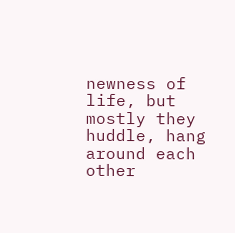newness of life, but mostly they huddle, hang around each other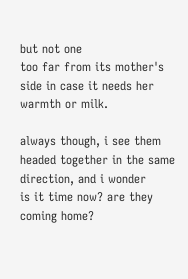but not one
too far from its mother's side in case it needs her warmth or milk.

always though, i see them headed together in the same direction, and i wonder
is it time now? are they coming home?